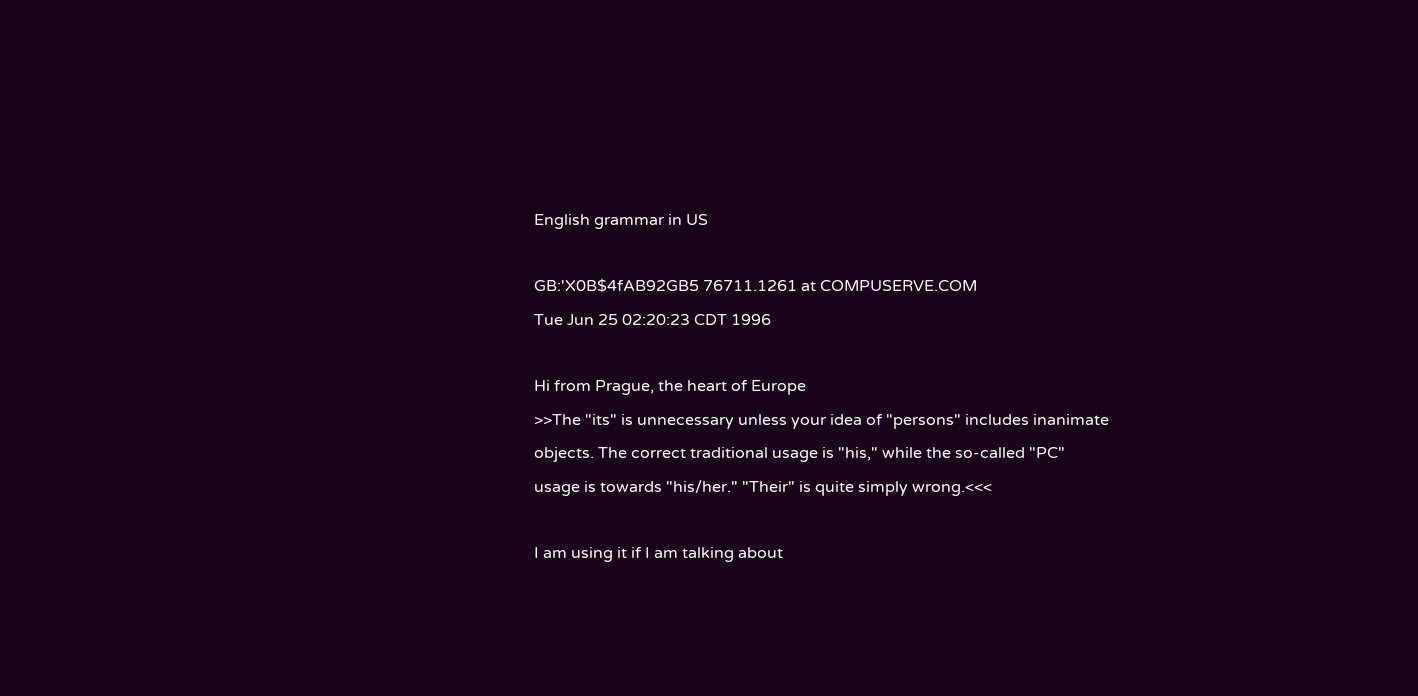English grammar in US

GB:'X0B$4fAB92GB5 76711.1261 at COMPUSERVE.COM
Tue Jun 25 02:20:23 CDT 1996

Hi from Prague, the heart of Europe
>>The "its" is unnecessary unless your idea of "persons" includes inanimate
objects. The correct traditional usage is "his," while the so-called "PC"
usage is towards "his/her." "Their" is quite simply wrong.<<<

I am using it if I am talking about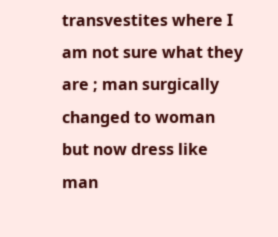transvestites where I am not sure what they
are ; man surgically changed to woman but now dress like man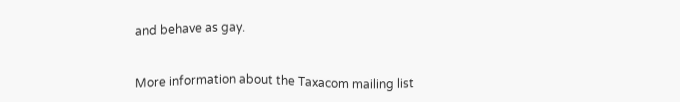and behave as gay.


More information about the Taxacom mailing list